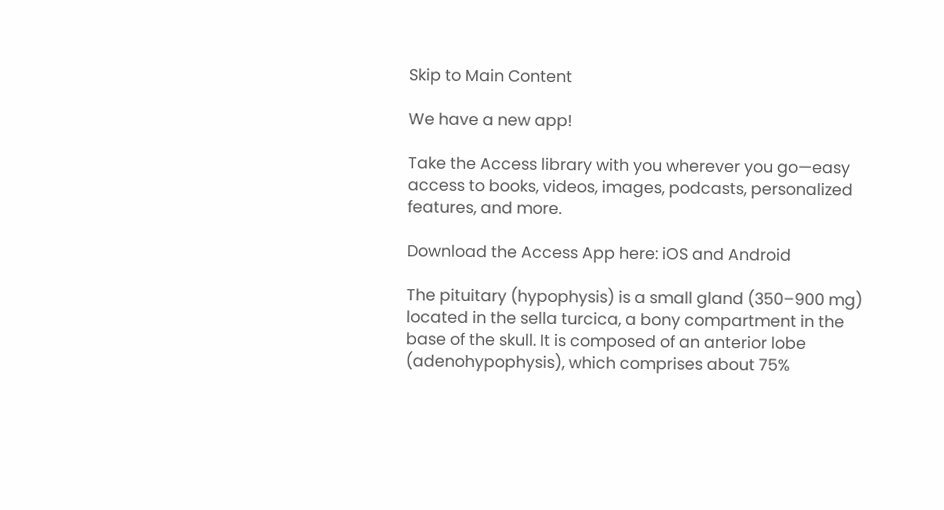Skip to Main Content

We have a new app!

Take the Access library with you wherever you go—easy access to books, videos, images, podcasts, personalized features, and more.

Download the Access App here: iOS and Android

The pituitary (hypophysis) is a small gland (350–900 mg) located in the sella turcica, a bony compartment in the base of the skull. It is composed of an anterior lobe (adenohypophysis), which comprises about 75%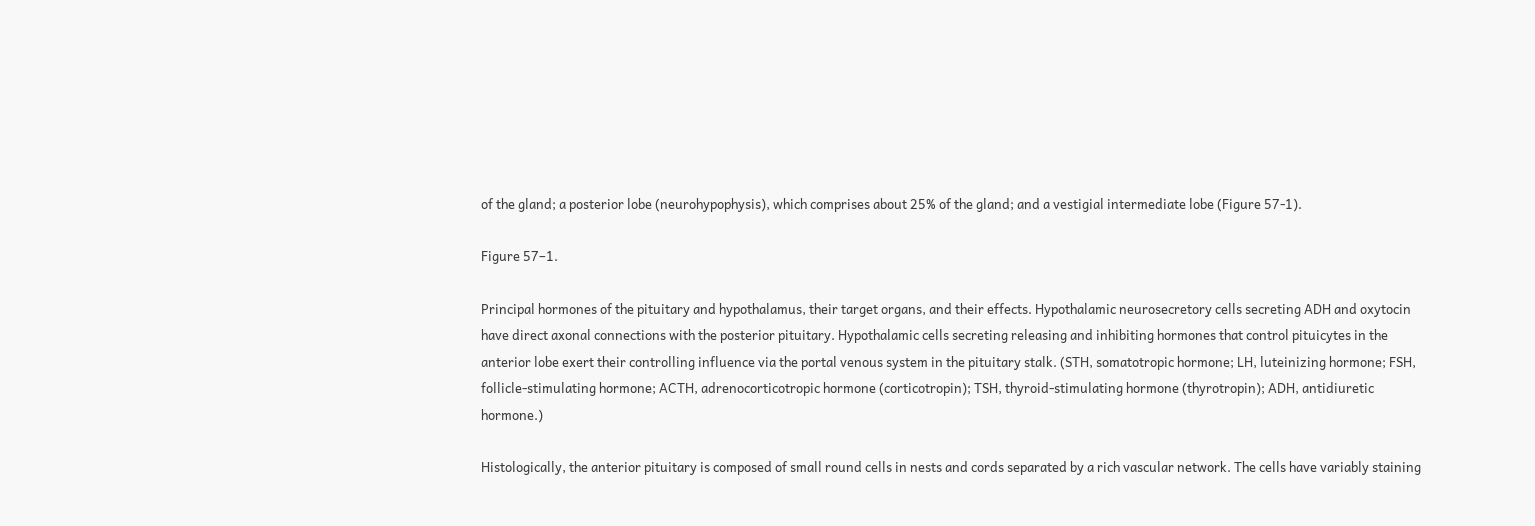of the gland; a posterior lobe (neurohypophysis), which comprises about 25% of the gland; and a vestigial intermediate lobe (Figure 57-1).

Figure 57–1.

Principal hormones of the pituitary and hypothalamus, their target organs, and their effects. Hypothalamic neurosecretory cells secreting ADH and oxytocin have direct axonal connections with the posterior pituitary. Hypothalamic cells secreting releasing and inhibiting hormones that control pituicytes in the anterior lobe exert their controlling influence via the portal venous system in the pituitary stalk. (STH, somatotropic hormone; LH, luteinizing hormone; FSH, follicle-stimulating hormone; ACTH, adrenocorticotropic hormone (corticotropin); TSH, thyroid-stimulating hormone (thyrotropin); ADH, antidiuretic hormone.)

Histologically, the anterior pituitary is composed of small round cells in nests and cords separated by a rich vascular network. The cells have variably staining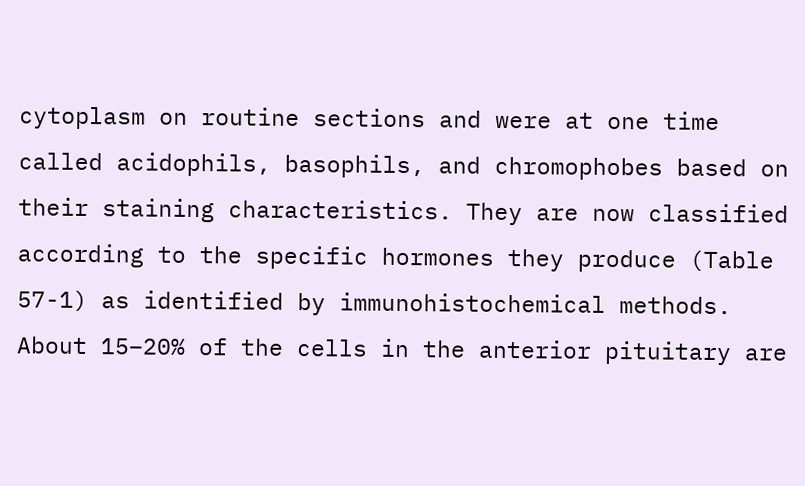cytoplasm on routine sections and were at one time called acidophils, basophils, and chromophobes based on their staining characteristics. They are now classified according to the specific hormones they produce (Table 57-1) as identified by immunohistochemical methods. About 15–20% of the cells in the anterior pituitary are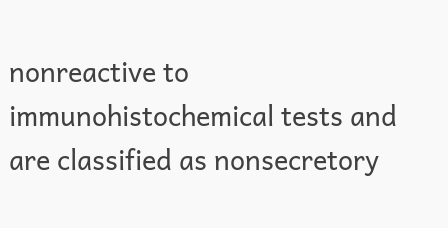nonreactive to immunohistochemical tests and are classified as nonsecretory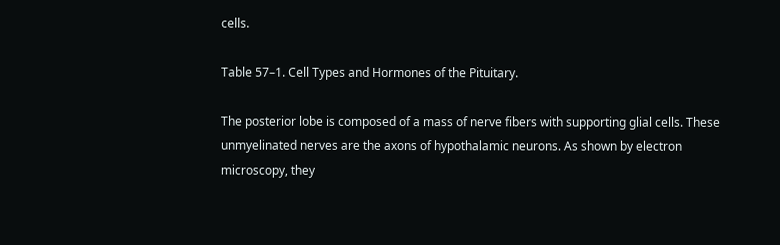cells.

Table 57–1. Cell Types and Hormones of the Pituitary.

The posterior lobe is composed of a mass of nerve fibers with supporting glial cells. These unmyelinated nerves are the axons of hypothalamic neurons. As shown by electron microscopy, they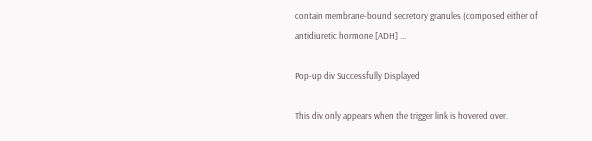contain membrane-bound secretory granules (composed either of antidiuretic hormone [ADH] ...

Pop-up div Successfully Displayed

This div only appears when the trigger link is hovered over.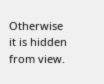Otherwise it is hidden from view.